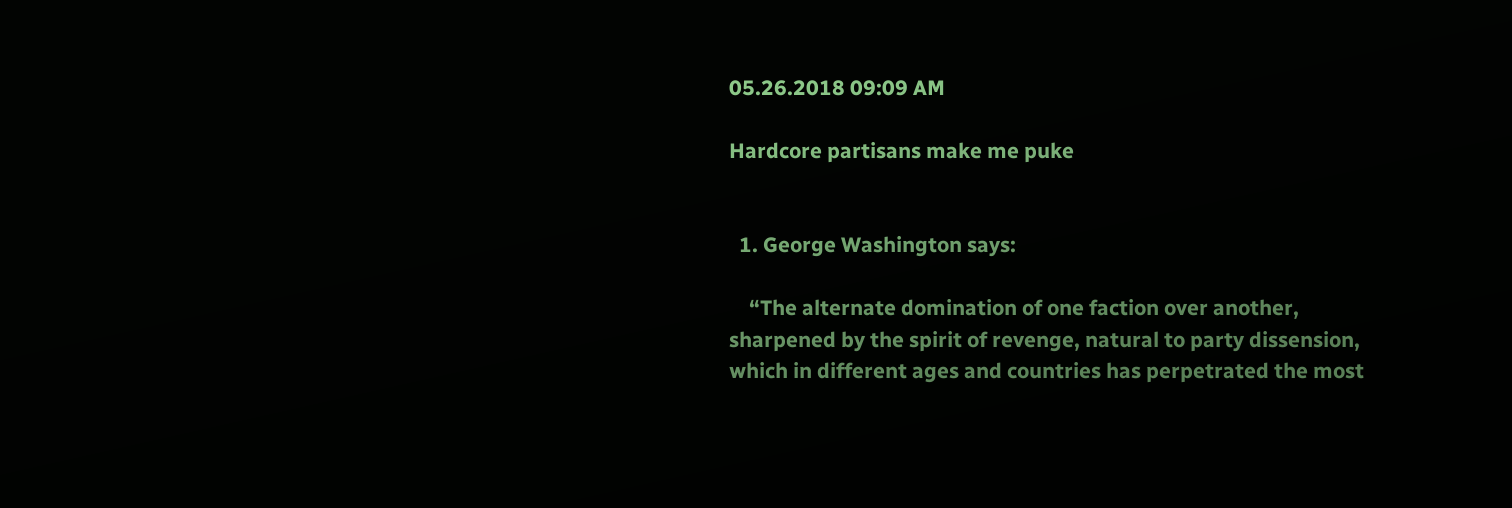05.26.2018 09:09 AM

Hardcore partisans make me puke


  1. George Washington says:

    “The alternate domination of one faction over another, sharpened by the spirit of revenge, natural to party dissension, which in different ages and countries has perpetrated the most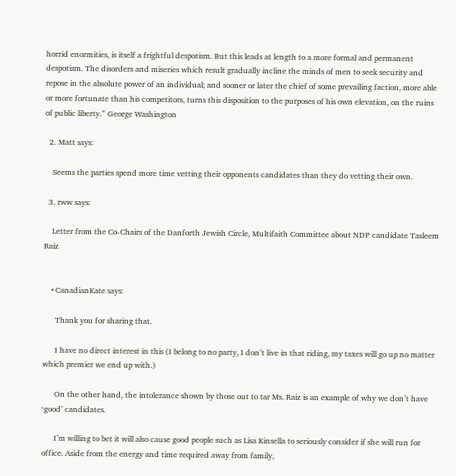horrid enormities, is itself a frightful despotism. But this leads at length to a more formal and permanent despotism. The disorders and miseries which result gradually incline the minds of men to seek security and repose in the absolute power of an individual; and sooner or later the chief of some prevailing faction, more able or more fortunate than his competitors, turns this disposition to the purposes of his own elevation, on the ruins of public liberty.” George Washington

  2. Matt says:

    Seems the parties spend more time vetting their opponents candidates than they do vetting their own.

  3. rww says:

    Letter from the Co-Chairs of the Danforth Jewish Circle, Multifaith Committee about NDP candidate Tasleem Raiz


    • CanadianKate says:

      Thank you for sharing that.

      I have no direct interest in this (I belong to no party, I don’t live in that riding, my taxes will go up no matter which premier we end up with.)

      On the other hand, the intolerance shown by those out to tar Ms. Raiz is an example of why we don’t have ‘good’ candidates.

      I’m willing to bet it will also cause good people such as Lisa Kinsella to seriously consider if she will run for office. Aside from the energy and time required away from family,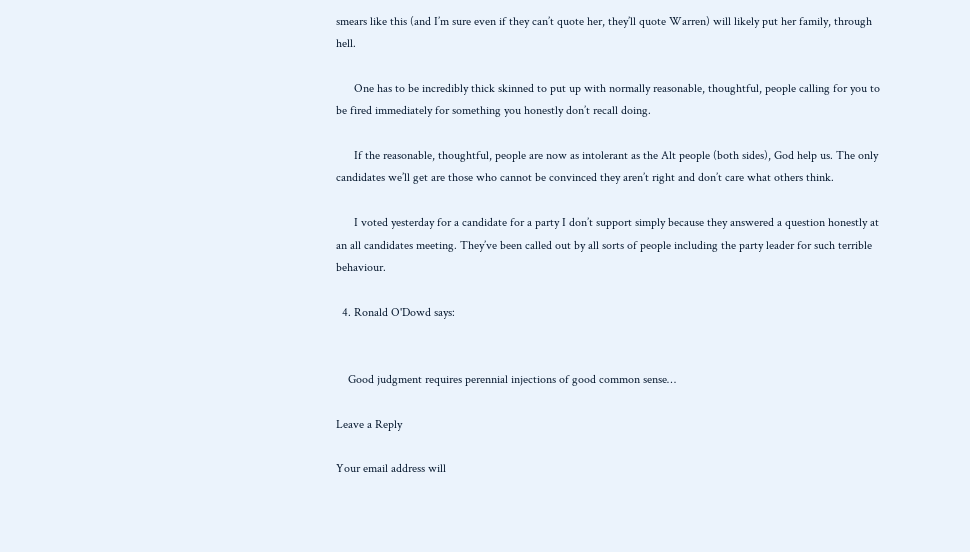smears like this (and I’m sure even if they can’t quote her, they’ll quote Warren) will likely put her family, through hell.

      One has to be incredibly thick skinned to put up with normally reasonable, thoughtful, people calling for you to be fired immediately for something you honestly don’t recall doing.

      If the reasonable, thoughtful, people are now as intolerant as the Alt people (both sides), God help us. The only candidates we’ll get are those who cannot be convinced they aren’t right and don’t care what others think.

      I voted yesterday for a candidate for a party I don’t support simply because they answered a question honestly at an all candidates meeting. They’ve been called out by all sorts of people including the party leader for such terrible behaviour.

  4. Ronald O'Dowd says:


    Good judgment requires perennial injections of good common sense…

Leave a Reply

Your email address will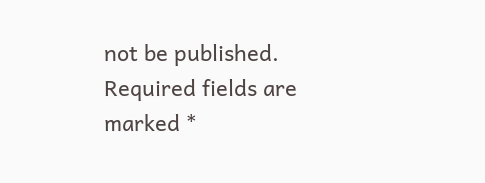not be published. Required fields are marked *